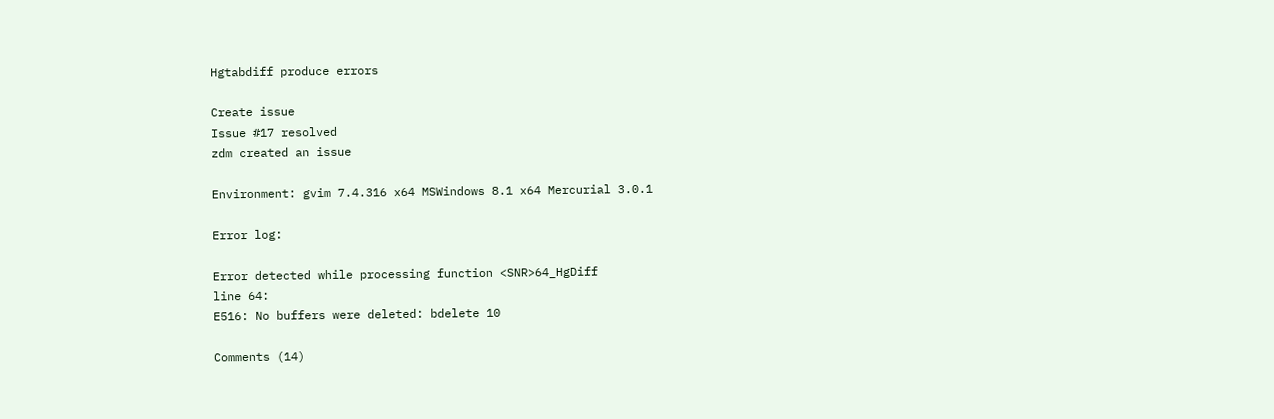Hgtabdiff produce errors

Create issue
Issue #17 resolved
zdm created an issue

Environment: gvim 7.4.316 x64 MSWindows 8.1 x64 Mercurial 3.0.1

Error log:

Error detected while processing function <SNR>64_HgDiff
line 64:
E516: No buffers were deleted: bdelete 10

Comments (14)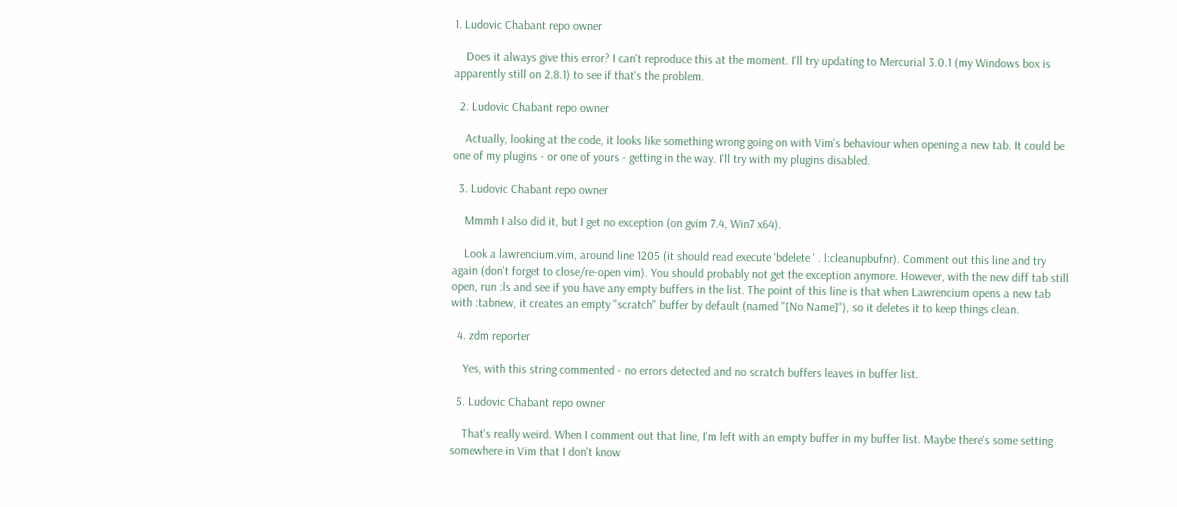1. Ludovic Chabant repo owner

    Does it always give this error? I can't reproduce this at the moment. I'll try updating to Mercurial 3.0.1 (my Windows box is apparently still on 2.8.1) to see if that's the problem.

  2. Ludovic Chabant repo owner

    Actually, looking at the code, it looks like something wrong going on with Vim's behaviour when opening a new tab. It could be one of my plugins - or one of yours - getting in the way. I'll try with my plugins disabled.

  3. Ludovic Chabant repo owner

    Mmmh I also did it, but I get no exception (on gvim 7.4, Win7 x64).

    Look a lawrencium.vim, around line 1205 (it should read execute 'bdelete ' . l:cleanupbufnr). Comment out this line and try again (don't forget to close/re-open vim). You should probably not get the exception anymore. However, with the new diff tab still open, run :ls and see if you have any empty buffers in the list. The point of this line is that when Lawrencium opens a new tab with :tabnew, it creates an empty "scratch" buffer by default (named "[No Name]"), so it deletes it to keep things clean.

  4. zdm reporter

    Yes, with this string commented - no errors detected and no scratch buffers leaves in buffer list.

  5. Ludovic Chabant repo owner

    That's really weird. When I comment out that line, I'm left with an empty buffer in my buffer list. Maybe there's some setting somewhere in Vim that I don't know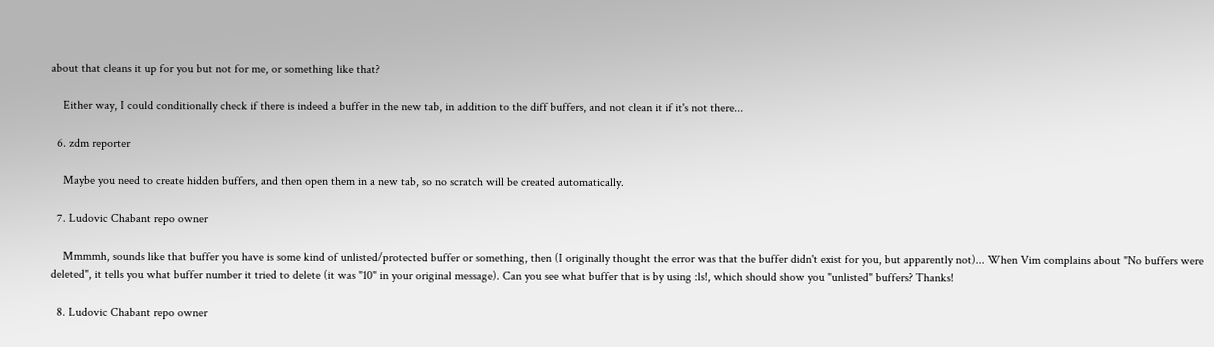about that cleans it up for you but not for me, or something like that?

    Either way, I could conditionally check if there is indeed a buffer in the new tab, in addition to the diff buffers, and not clean it if it's not there...

  6. zdm reporter

    Maybe you need to create hidden buffers, and then open them in a new tab, so no scratch will be created automatically.

  7. Ludovic Chabant repo owner

    Mmmmh, sounds like that buffer you have is some kind of unlisted/protected buffer or something, then (I originally thought the error was that the buffer didn't exist for you, but apparently not)... When Vim complains about "No buffers were deleted", it tells you what buffer number it tried to delete (it was "10" in your original message). Can you see what buffer that is by using :ls!, which should show you "unlisted" buffers? Thanks!

  8. Ludovic Chabant repo owner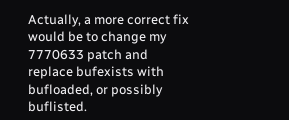Actually, a more correct fix would be to change my 7770633 patch and replace bufexists with bufloaded, or possibly buflisted.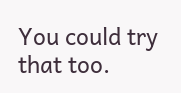You could try that too.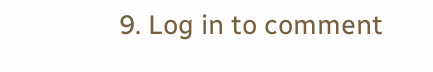9. Log in to comment